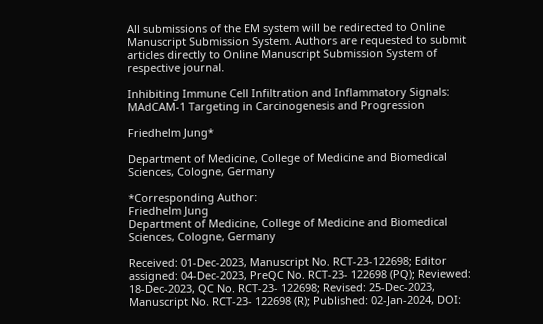All submissions of the EM system will be redirected to Online Manuscript Submission System. Authors are requested to submit articles directly to Online Manuscript Submission System of respective journal.

Inhibiting Immune Cell Infiltration and Inflammatory Signals: MAdCAM-1 Targeting in Carcinogenesis and Progression

Friedhelm Jung*

Department of Medicine, College of Medicine and Biomedical Sciences, Cologne, Germany

*Corresponding Author:
Friedhelm Jung
Department of Medicine, College of Medicine and Biomedical Sciences, Cologne, Germany

Received: 01-Dec-2023, Manuscript No. RCT-23-122698; Editor assigned: 04-Dec-2023, PreQC No. RCT-23- 122698 (PQ); Reviewed: 18-Dec-2023, QC No. RCT-23- 122698; Revised: 25-Dec-2023, Manuscript No. RCT-23- 122698 (R); Published: 02-Jan-2024, DOI: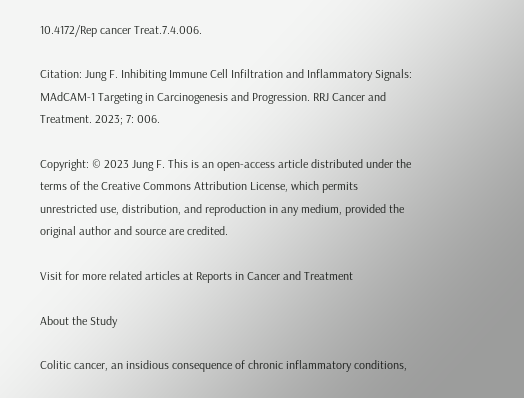10.4172/Rep cancer Treat.7.4.006.

Citation: Jung F. Inhibiting Immune Cell Infiltration and Inflammatory Signals: MAdCAM-1 Targeting in Carcinogenesis and Progression. RRJ Cancer and Treatment. 2023; 7: 006.

Copyright: © 2023 Jung F. This is an open-access article distributed under the terms of the Creative Commons Attribution License, which permits unrestricted use, distribution, and reproduction in any medium, provided the original author and source are credited.

Visit for more related articles at Reports in Cancer and Treatment

About the Study

Colitic cancer, an insidious consequence of chronic inflammatory conditions,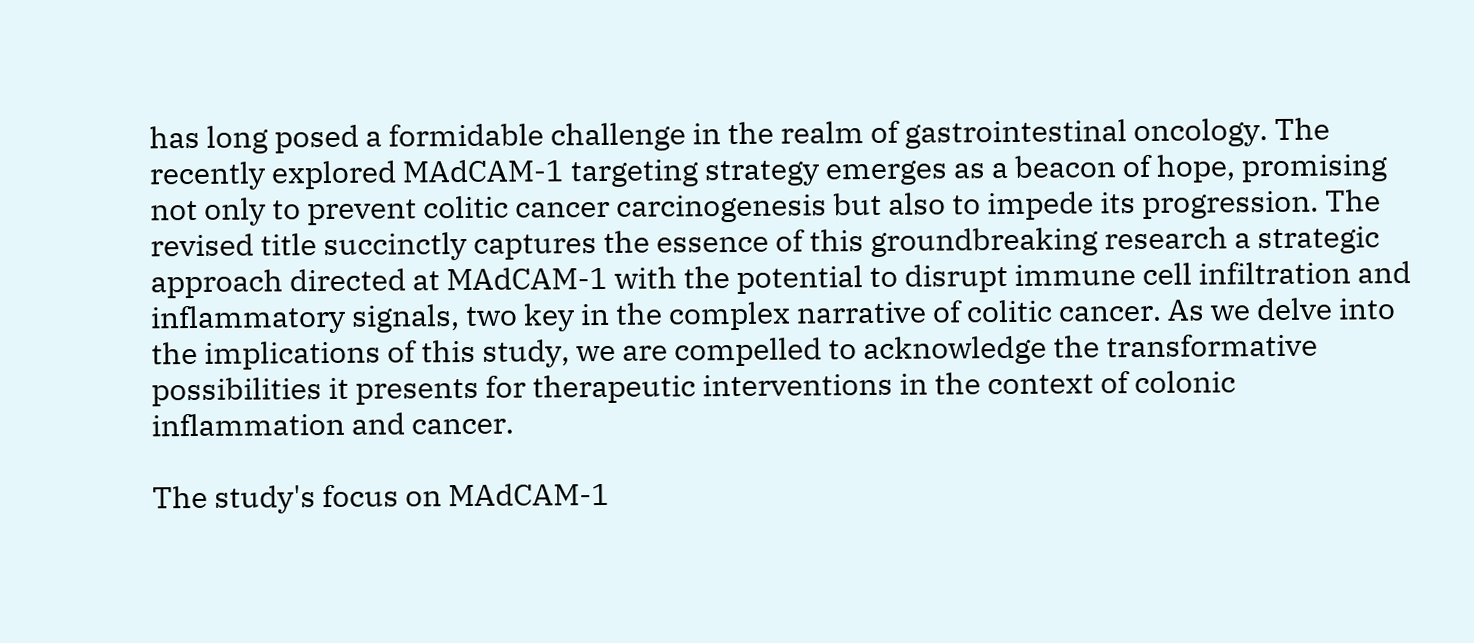has long posed a formidable challenge in the realm of gastrointestinal oncology. The recently explored MAdCAM-1 targeting strategy emerges as a beacon of hope, promising not only to prevent colitic cancer carcinogenesis but also to impede its progression. The revised title succinctly captures the essence of this groundbreaking research a strategic approach directed at MAdCAM-1 with the potential to disrupt immune cell infiltration and inflammatory signals, two key in the complex narrative of colitic cancer. As we delve into the implications of this study, we are compelled to acknowledge the transformative possibilities it presents for therapeutic interventions in the context of colonic inflammation and cancer.

The study's focus on MAdCAM-1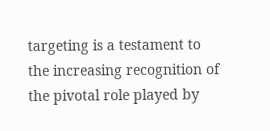targeting is a testament to the increasing recognition of the pivotal role played by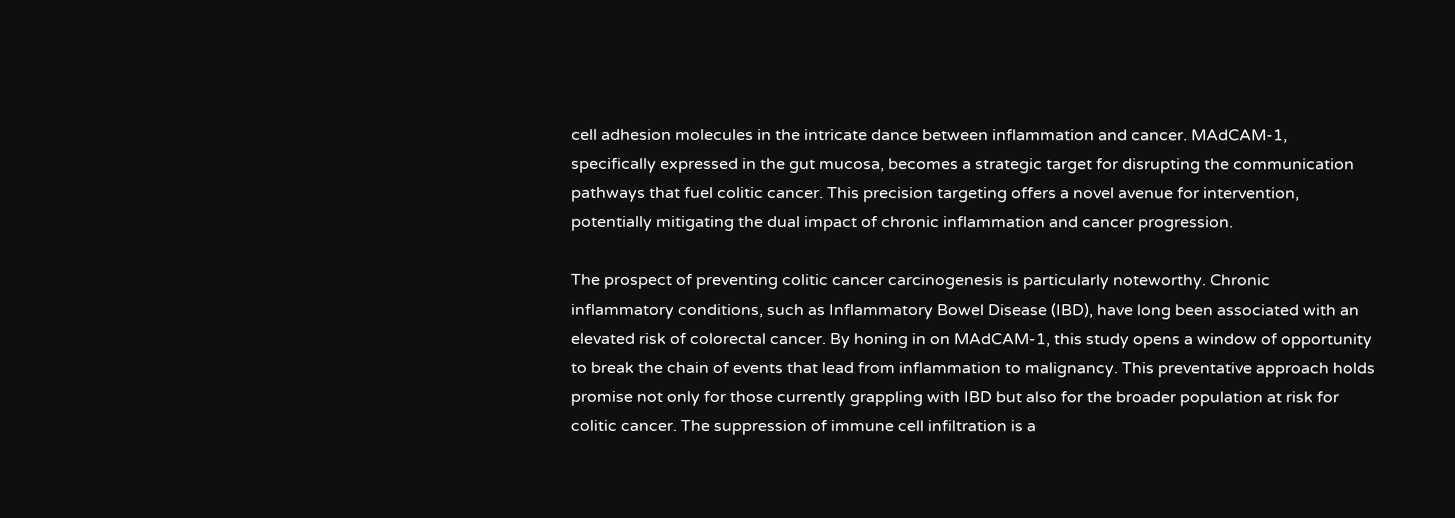cell adhesion molecules in the intricate dance between inflammation and cancer. MAdCAM-1, specifically expressed in the gut mucosa, becomes a strategic target for disrupting the communication pathways that fuel colitic cancer. This precision targeting offers a novel avenue for intervention, potentially mitigating the dual impact of chronic inflammation and cancer progression.

The prospect of preventing colitic cancer carcinogenesis is particularly noteworthy. Chronic inflammatory conditions, such as Inflammatory Bowel Disease (IBD), have long been associated with an elevated risk of colorectal cancer. By honing in on MAdCAM-1, this study opens a window of opportunity to break the chain of events that lead from inflammation to malignancy. This preventative approach holds promise not only for those currently grappling with IBD but also for the broader population at risk for colitic cancer. The suppression of immune cell infiltration is a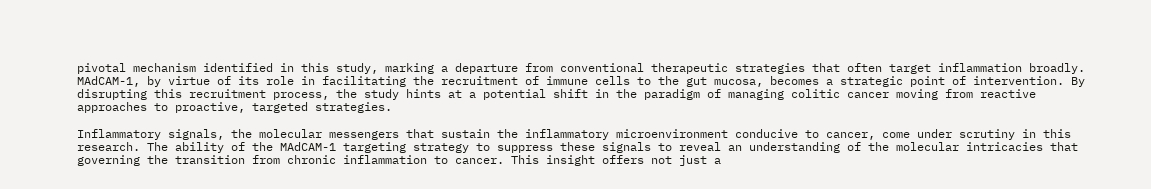pivotal mechanism identified in this study, marking a departure from conventional therapeutic strategies that often target inflammation broadly. MAdCAM-1, by virtue of its role in facilitating the recruitment of immune cells to the gut mucosa, becomes a strategic point of intervention. By disrupting this recruitment process, the study hints at a potential shift in the paradigm of managing colitic cancer moving from reactive approaches to proactive, targeted strategies.

Inflammatory signals, the molecular messengers that sustain the inflammatory microenvironment conducive to cancer, come under scrutiny in this research. The ability of the MAdCAM-1 targeting strategy to suppress these signals to reveal an understanding of the molecular intricacies that governing the transition from chronic inflammation to cancer. This insight offers not just a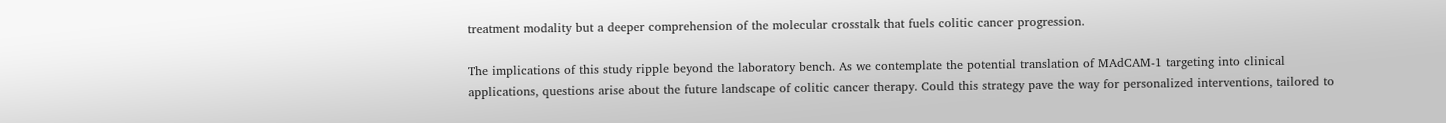treatment modality but a deeper comprehension of the molecular crosstalk that fuels colitic cancer progression.

The implications of this study ripple beyond the laboratory bench. As we contemplate the potential translation of MAdCAM-1 targeting into clinical applications, questions arise about the future landscape of colitic cancer therapy. Could this strategy pave the way for personalized interventions, tailored to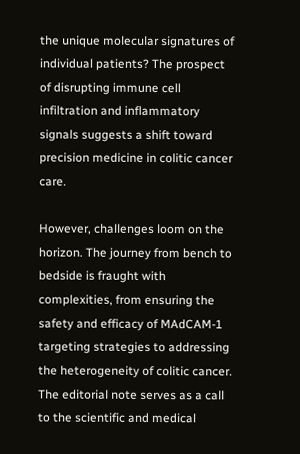the unique molecular signatures of individual patients? The prospect of disrupting immune cell infiltration and inflammatory signals suggests a shift toward precision medicine in colitic cancer care.

However, challenges loom on the horizon. The journey from bench to bedside is fraught with complexities, from ensuring the safety and efficacy of MAdCAM-1 targeting strategies to addressing the heterogeneity of colitic cancer. The editorial note serves as a call to the scientific and medical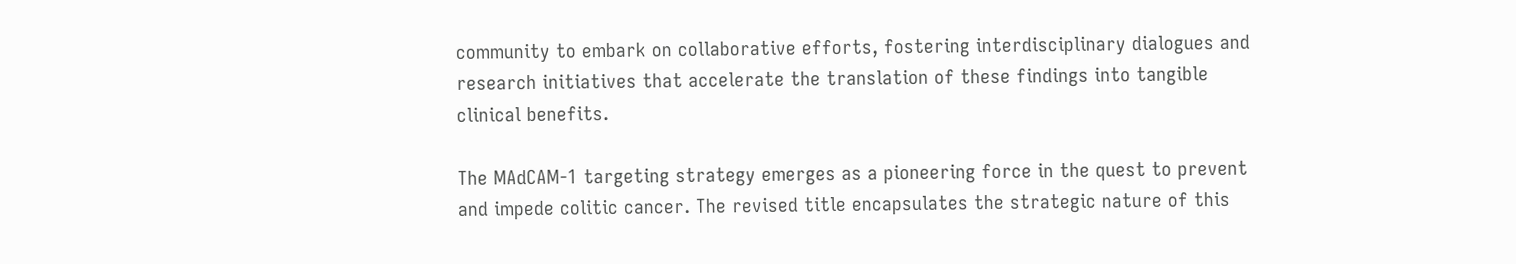community to embark on collaborative efforts, fostering interdisciplinary dialogues and research initiatives that accelerate the translation of these findings into tangible clinical benefits.

The MAdCAM-1 targeting strategy emerges as a pioneering force in the quest to prevent and impede colitic cancer. The revised title encapsulates the strategic nature of this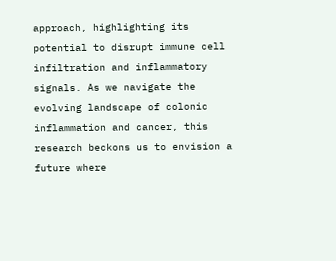approach, highlighting its potential to disrupt immune cell infiltration and inflammatory signals. As we navigate the evolving landscape of colonic inflammation and cancer, this research beckons us to envision a future where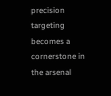precision targeting becomes a cornerstone in the arsenal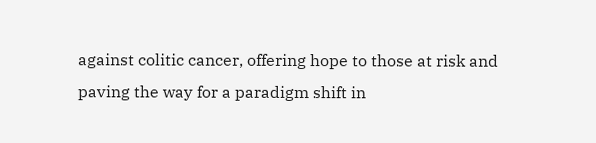against colitic cancer, offering hope to those at risk and paving the way for a paradigm shift in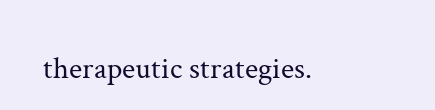therapeutic strategies.